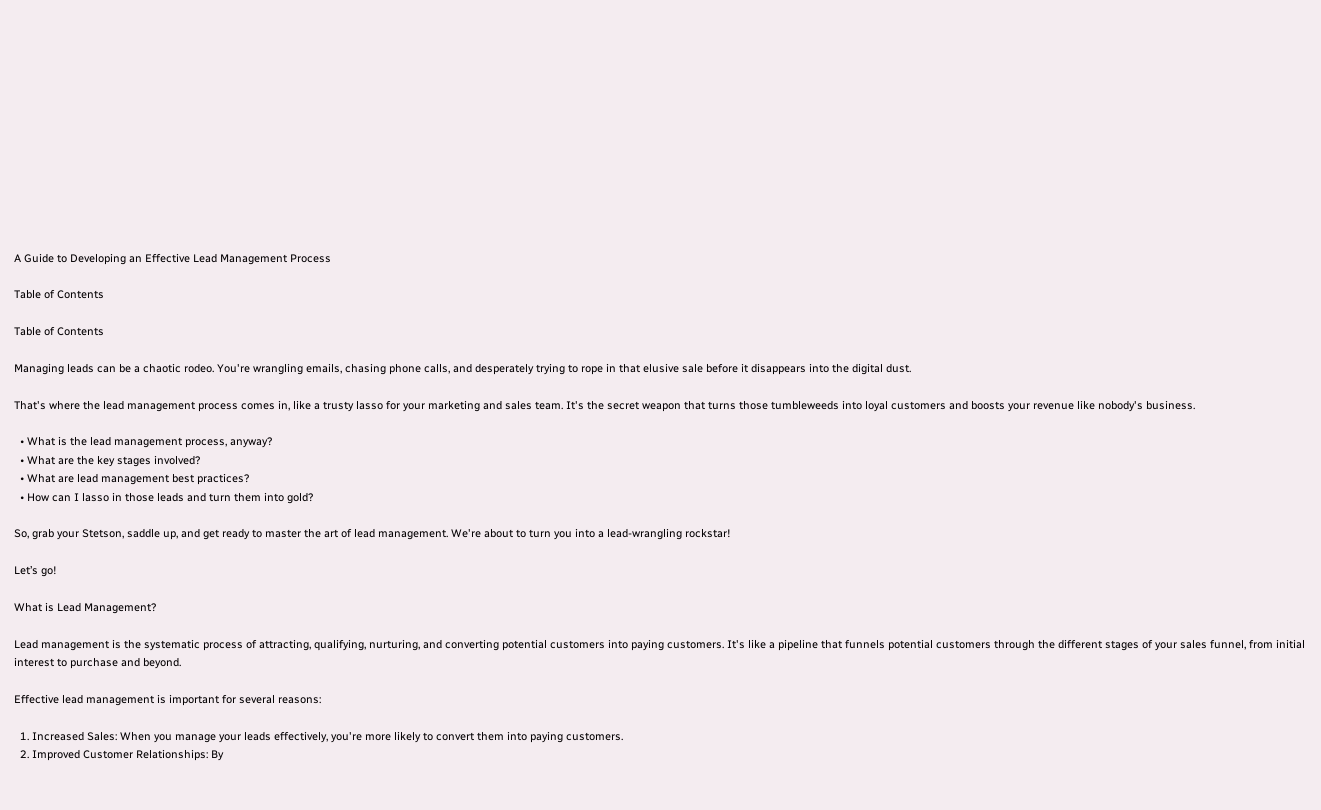A Guide to Developing an Effective Lead Management Process

Table of Contents

Table of Contents

Managing leads can be a chaotic rodeo. You're wrangling emails, chasing phone calls, and desperately trying to rope in that elusive sale before it disappears into the digital dust.

That's where the lead management process comes in, like a trusty lasso for your marketing and sales team. It's the secret weapon that turns those tumbleweeds into loyal customers and boosts your revenue like nobody's business.

  • What is the lead management process, anyway?
  • What are the key stages involved?
  • What are lead management best practices?
  • How can I lasso in those leads and turn them into gold?

So, grab your Stetson, saddle up, and get ready to master the art of lead management. We're about to turn you into a lead-wrangling rockstar!

Let’s go!

What is Lead Management?

Lead management is the systematic process of attracting, qualifying, nurturing, and converting potential customers into paying customers. It's like a pipeline that funnels potential customers through the different stages of your sales funnel, from initial interest to purchase and beyond.

Effective lead management is important for several reasons:

  1. Increased Sales: When you manage your leads effectively, you're more likely to convert them into paying customers.
  2. Improved Customer Relationships: By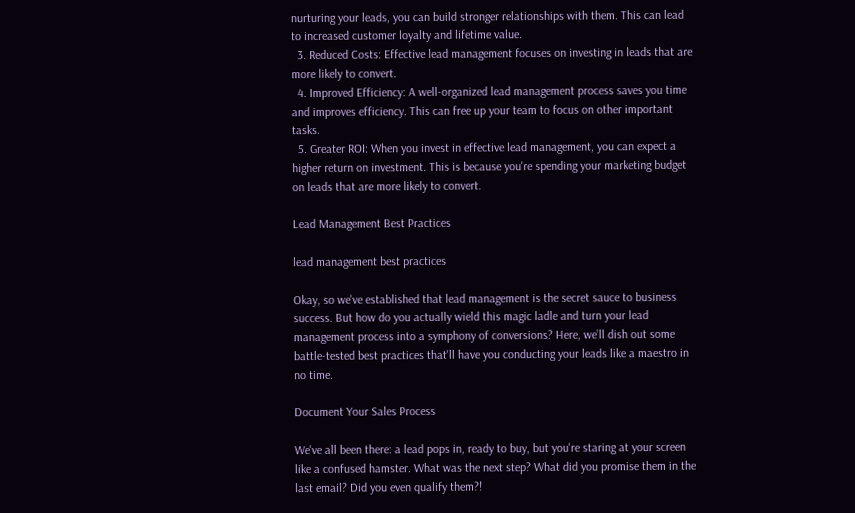nurturing your leads, you can build stronger relationships with them. This can lead to increased customer loyalty and lifetime value.
  3. Reduced Costs: Effective lead management focuses on investing in leads that are more likely to convert.
  4. Improved Efficiency: A well-organized lead management process saves you time and improves efficiency. This can free up your team to focus on other important tasks.
  5. Greater ROI: When you invest in effective lead management, you can expect a higher return on investment. This is because you're spending your marketing budget on leads that are more likely to convert.

Lead Management Best Practices

lead management best practices

Okay, so we've established that lead management is the secret sauce to business success. But how do you actually wield this magic ladle and turn your lead management process into a symphony of conversions? Here, we’ll dish out some battle-tested best practices that'll have you conducting your leads like a maestro in no time.

Document Your Sales Process

We've all been there: a lead pops in, ready to buy, but you're staring at your screen like a confused hamster. What was the next step? What did you promise them in the last email? Did you even qualify them?!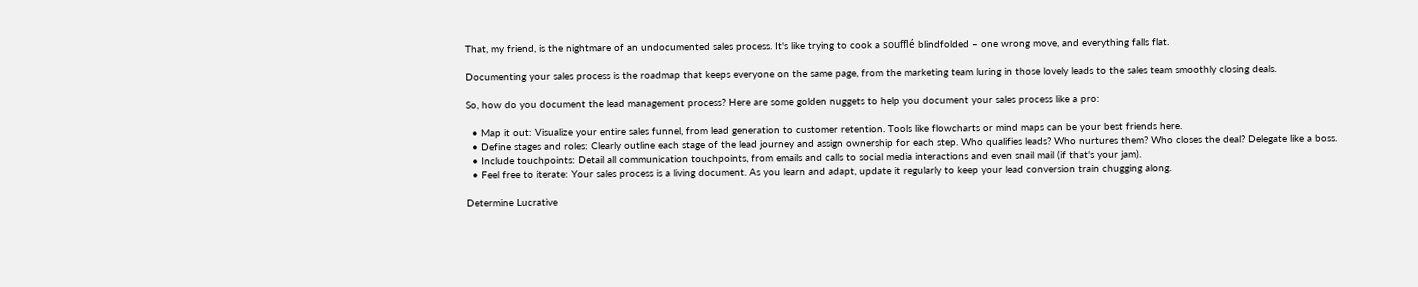That, my friend, is the nightmare of an undocumented sales process. It's like trying to cook a soufflé blindfolded – one wrong move, and everything falls flat.

Documenting your sales process is the roadmap that keeps everyone on the same page, from the marketing team luring in those lovely leads to the sales team smoothly closing deals.

So, how do you document the lead management process? Here are some golden nuggets to help you document your sales process like a pro:

  • Map it out: Visualize your entire sales funnel, from lead generation to customer retention. Tools like flowcharts or mind maps can be your best friends here.
  • Define stages and roles: Clearly outline each stage of the lead journey and assign ownership for each step. Who qualifies leads? Who nurtures them? Who closes the deal? Delegate like a boss.
  • Include touchpoints: Detail all communication touchpoints, from emails and calls to social media interactions and even snail mail (if that's your jam).
  • Feel free to iterate: Your sales process is a living document. As you learn and adapt, update it regularly to keep your lead conversion train chugging along.

Determine Lucrative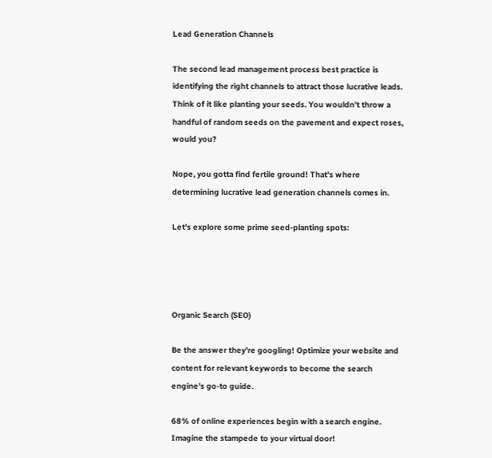Lead Generation Channels

The second lead management process best practice is identifying the right channels to attract those lucrative leads. Think of it like planting your seeds. You wouldn't throw a handful of random seeds on the pavement and expect roses, would you?

Nope, you gotta find fertile ground! That's where determining lucrative lead generation channels comes in.

Let's explore some prime seed-planting spots:




Organic Search (SEO)

Be the answer they're googling! Optimize your website and content for relevant keywords to become the search engine's go-to guide.

68% of online experiences begin with a search engine. Imagine the stampede to your virtual door!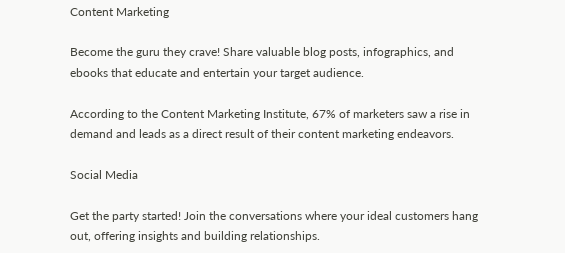Content Marketing

Become the guru they crave! Share valuable blog posts, infographics, and ebooks that educate and entertain your target audience.

According to the Content Marketing Institute, 67% of marketers saw a rise in demand and leads as a direct result of their content marketing endeavors.

Social Media

Get the party started! Join the conversations where your ideal customers hang out, offering insights and building relationships.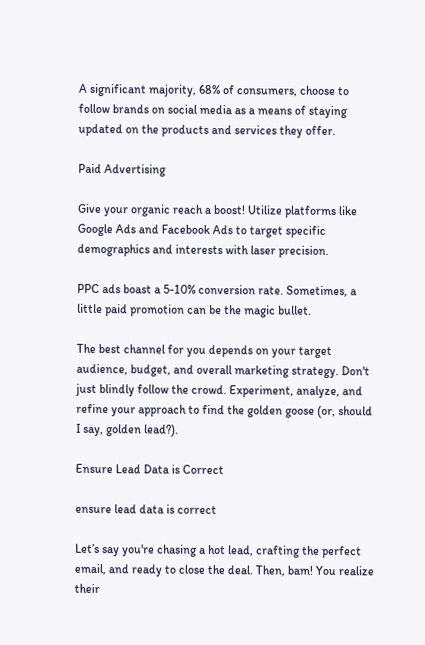A significant majority, 68% of consumers, choose to follow brands on social media as a means of staying updated on the products and services they offer.

Paid Advertising

Give your organic reach a boost! Utilize platforms like Google Ads and Facebook Ads to target specific demographics and interests with laser precision.

PPC ads boast a 5-10% conversion rate. Sometimes, a little paid promotion can be the magic bullet.

The best channel for you depends on your target audience, budget, and overall marketing strategy. Don't just blindly follow the crowd. Experiment, analyze, and refine your approach to find the golden goose (or, should I say, golden lead?).

Ensure Lead Data is Correct

ensure lead data is correct

Let’s say you're chasing a hot lead, crafting the perfect email, and ready to close the deal. Then, bam! You realize their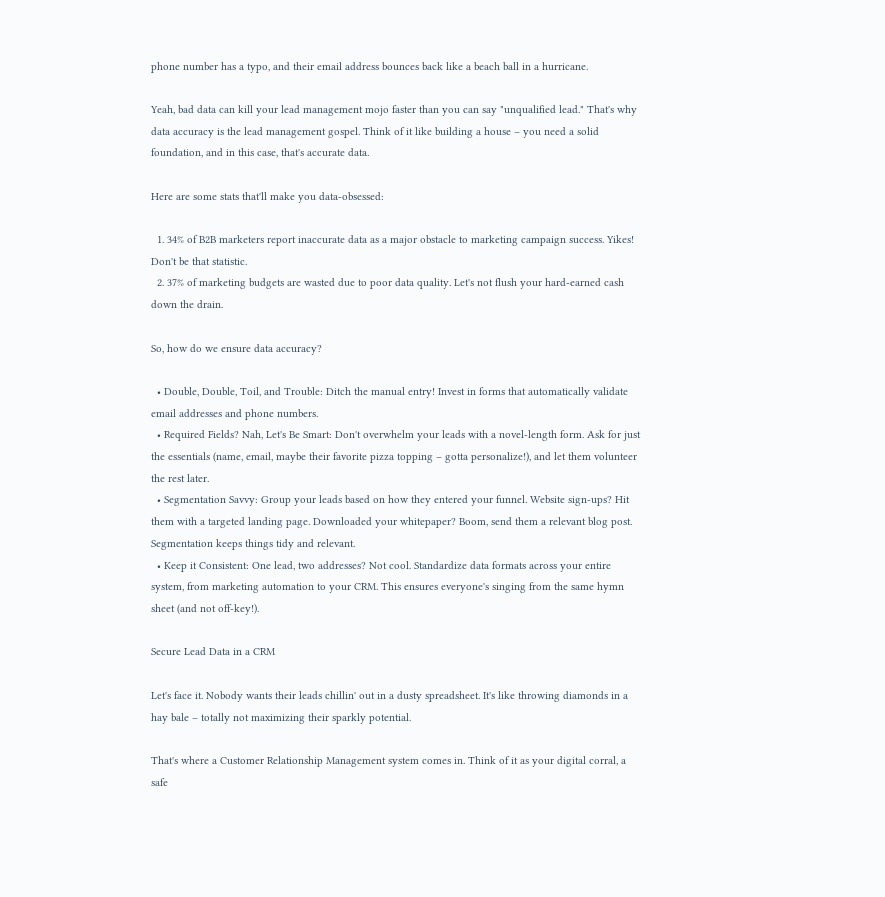phone number has a typo, and their email address bounces back like a beach ball in a hurricane.

Yeah, bad data can kill your lead management mojo faster than you can say "unqualified lead." That's why data accuracy is the lead management gospel. Think of it like building a house – you need a solid foundation, and in this case, that's accurate data.

Here are some stats that'll make you data-obsessed:

  1. 34% of B2B marketers report inaccurate data as a major obstacle to marketing campaign success. Yikes! Don't be that statistic.
  2. 37% of marketing budgets are wasted due to poor data quality. Let's not flush your hard-earned cash down the drain.

So, how do we ensure data accuracy?

  • Double, Double, Toil, and Trouble: Ditch the manual entry! Invest in forms that automatically validate email addresses and phone numbers.
  • Required Fields? Nah, Let's Be Smart: Don't overwhelm your leads with a novel-length form. Ask for just the essentials (name, email, maybe their favorite pizza topping – gotta personalize!), and let them volunteer the rest later.
  • Segmentation Savvy: Group your leads based on how they entered your funnel. Website sign-ups? Hit them with a targeted landing page. Downloaded your whitepaper? Boom, send them a relevant blog post. Segmentation keeps things tidy and relevant.
  • Keep it Consistent: One lead, two addresses? Not cool. Standardize data formats across your entire system, from marketing automation to your CRM. This ensures everyone's singing from the same hymn sheet (and not off-key!).

Secure Lead Data in a CRM

Let's face it. Nobody wants their leads chillin' out in a dusty spreadsheet. It's like throwing diamonds in a hay bale – totally not maximizing their sparkly potential.

That's where a Customer Relationship Management system comes in. Think of it as your digital corral, a safe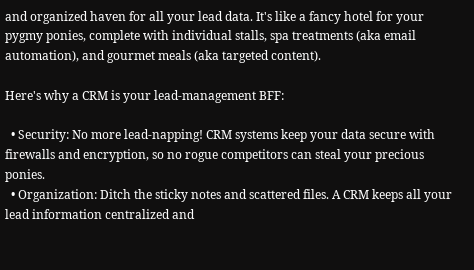and organized haven for all your lead data. It's like a fancy hotel for your pygmy ponies, complete with individual stalls, spa treatments (aka email automation), and gourmet meals (aka targeted content).

Here's why a CRM is your lead-management BFF:

  • Security: No more lead-napping! CRM systems keep your data secure with firewalls and encryption, so no rogue competitors can steal your precious ponies.
  • Organization: Ditch the sticky notes and scattered files. A CRM keeps all your lead information centralized and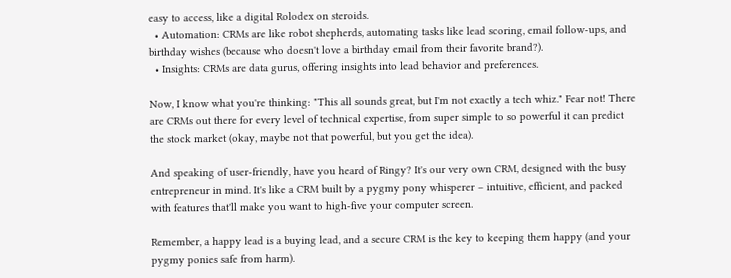easy to access, like a digital Rolodex on steroids.
  • Automation: CRMs are like robot shepherds, automating tasks like lead scoring, email follow-ups, and birthday wishes (because who doesn't love a birthday email from their favorite brand?).
  • Insights: CRMs are data gurus, offering insights into lead behavior and preferences.

Now, I know what you're thinking: "This all sounds great, but I'm not exactly a tech whiz." Fear not! There are CRMs out there for every level of technical expertise, from super simple to so powerful it can predict the stock market (okay, maybe not that powerful, but you get the idea).

And speaking of user-friendly, have you heard of Ringy? It's our very own CRM, designed with the busy entrepreneur in mind. It's like a CRM built by a pygmy pony whisperer – intuitive, efficient, and packed with features that'll make you want to high-five your computer screen.

Remember, a happy lead is a buying lead, and a secure CRM is the key to keeping them happy (and your pygmy ponies safe from harm).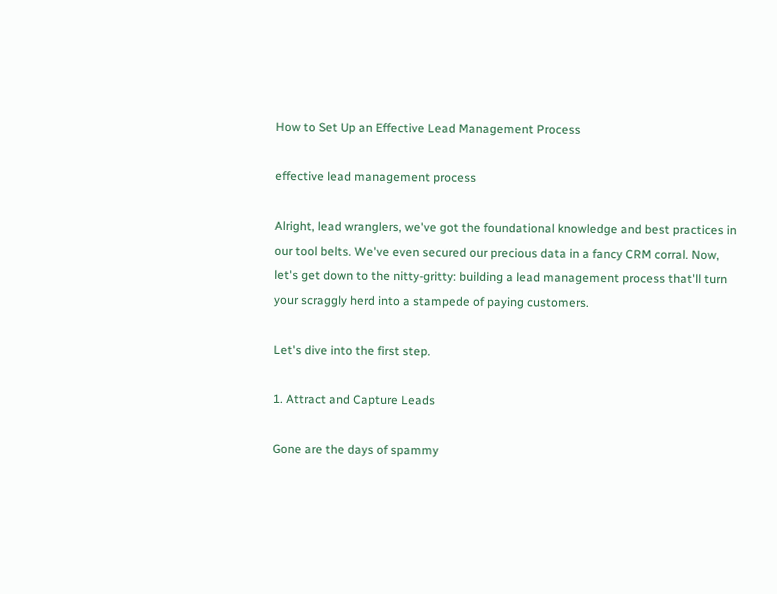How to Set Up an Effective Lead Management Process

effective lead management process

Alright, lead wranglers, we've got the foundational knowledge and best practices in our tool belts. We've even secured our precious data in a fancy CRM corral. Now, let's get down to the nitty-gritty: building a lead management process that'll turn your scraggly herd into a stampede of paying customers.

Let's dive into the first step.

1. Attract and Capture Leads

Gone are the days of spammy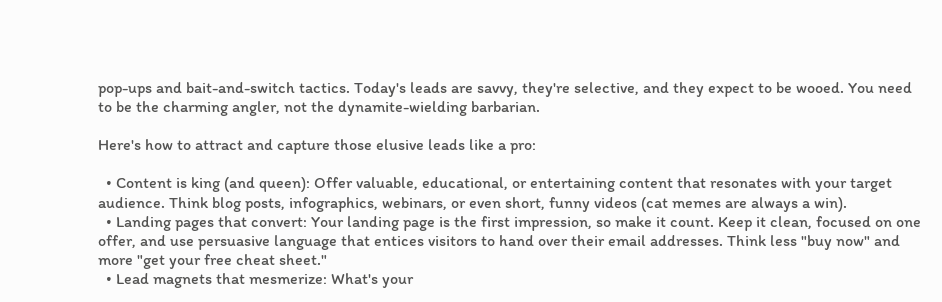pop-ups and bait-and-switch tactics. Today's leads are savvy, they're selective, and they expect to be wooed. You need to be the charming angler, not the dynamite-wielding barbarian.

Here's how to attract and capture those elusive leads like a pro:

  • Content is king (and queen): Offer valuable, educational, or entertaining content that resonates with your target audience. Think blog posts, infographics, webinars, or even short, funny videos (cat memes are always a win).
  • Landing pages that convert: Your landing page is the first impression, so make it count. Keep it clean, focused on one offer, and use persuasive language that entices visitors to hand over their email addresses. Think less "buy now" and more "get your free cheat sheet."
  • Lead magnets that mesmerize: What's your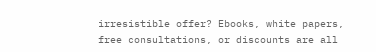irresistible offer? Ebooks, white papers, free consultations, or discounts are all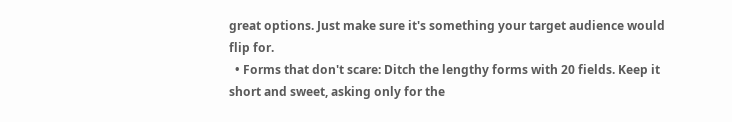great options. Just make sure it's something your target audience would flip for.
  • Forms that don't scare: Ditch the lengthy forms with 20 fields. Keep it short and sweet, asking only for the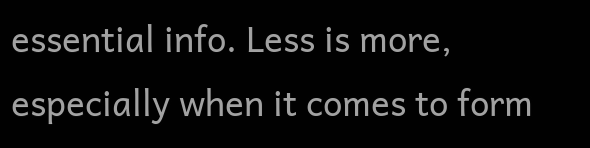essential info. Less is more, especially when it comes to form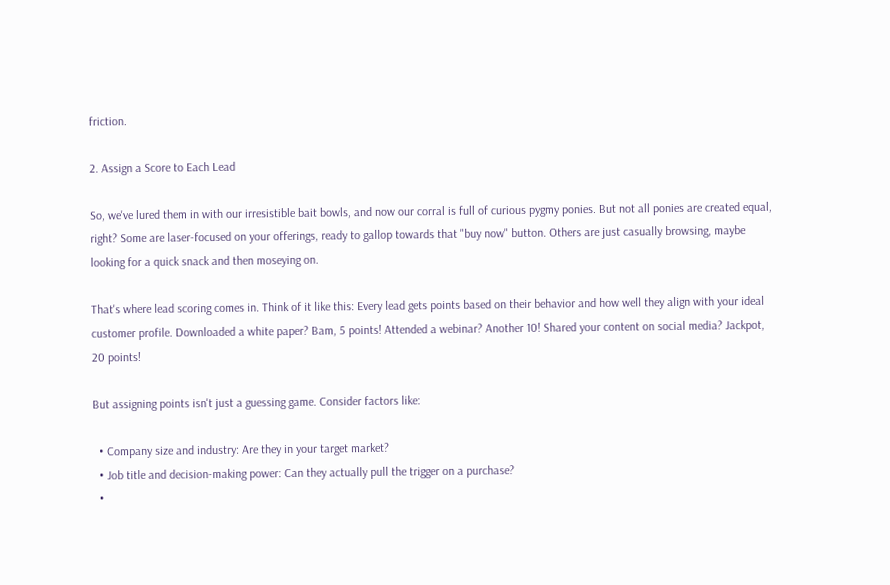friction.

2. Assign a Score to Each Lead

So, we've lured them in with our irresistible bait bowls, and now our corral is full of curious pygmy ponies. But not all ponies are created equal, right? Some are laser-focused on your offerings, ready to gallop towards that "buy now" button. Others are just casually browsing, maybe looking for a quick snack and then moseying on.

That's where lead scoring comes in. Think of it like this: Every lead gets points based on their behavior and how well they align with your ideal customer profile. Downloaded a white paper? Bam, 5 points! Attended a webinar? Another 10! Shared your content on social media? Jackpot, 20 points!

But assigning points isn't just a guessing game. Consider factors like:

  • Company size and industry: Are they in your target market?
  • Job title and decision-making power: Can they actually pull the trigger on a purchase?
  •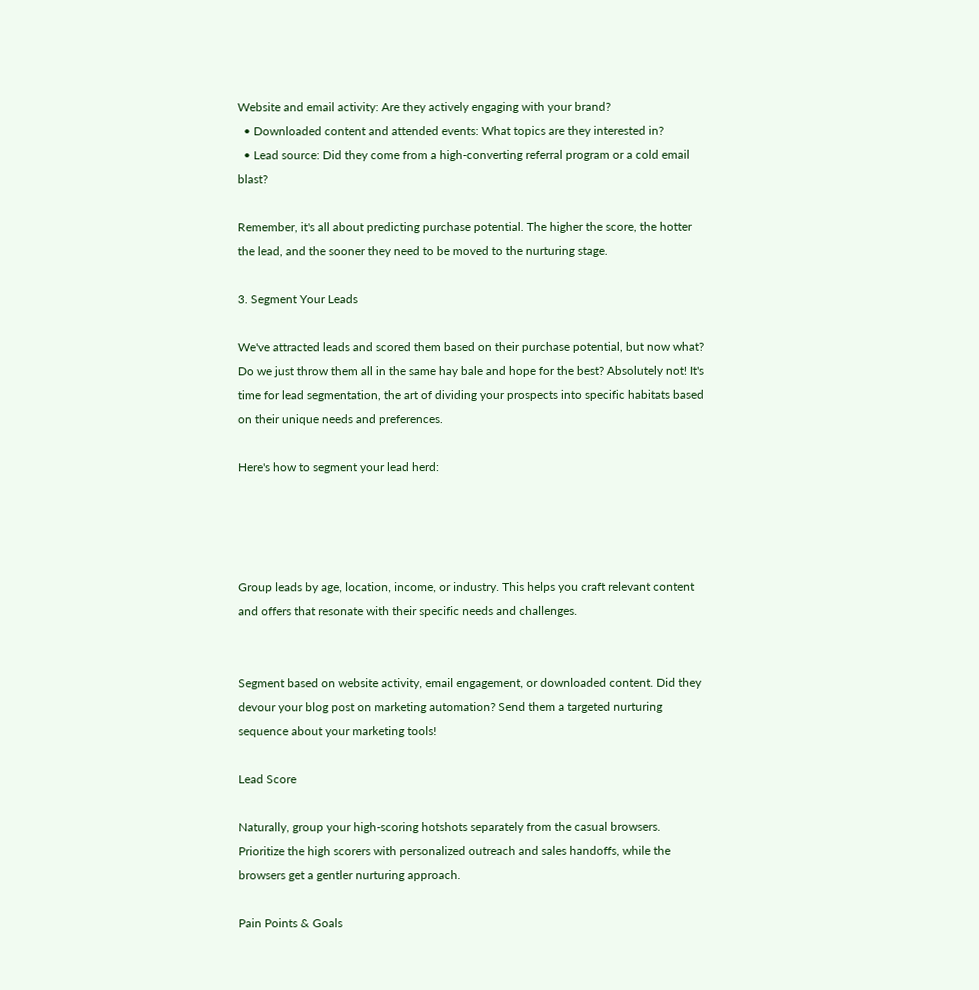Website and email activity: Are they actively engaging with your brand?
  • Downloaded content and attended events: What topics are they interested in?
  • Lead source: Did they come from a high-converting referral program or a cold email blast?

Remember, it's all about predicting purchase potential. The higher the score, the hotter the lead, and the sooner they need to be moved to the nurturing stage.

3. Segment Your Leads

We've attracted leads and scored them based on their purchase potential, but now what? Do we just throw them all in the same hay bale and hope for the best? Absolutely not! It's time for lead segmentation, the art of dividing your prospects into specific habitats based on their unique needs and preferences.

Here's how to segment your lead herd:




Group leads by age, location, income, or industry. This helps you craft relevant content and offers that resonate with their specific needs and challenges.


Segment based on website activity, email engagement, or downloaded content. Did they devour your blog post on marketing automation? Send them a targeted nurturing sequence about your marketing tools!

Lead Score

Naturally, group your high-scoring hotshots separately from the casual browsers. Prioritize the high scorers with personalized outreach and sales handoffs, while the browsers get a gentler nurturing approach.

Pain Points & Goals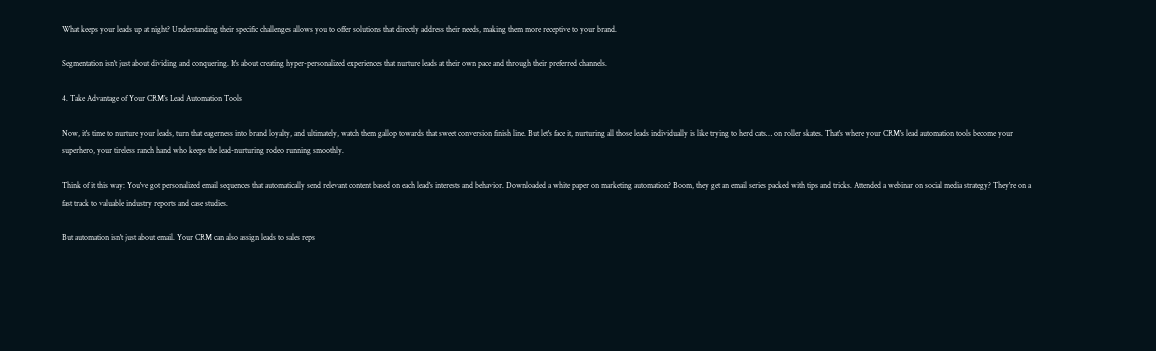What keeps your leads up at night? Understanding their specific challenges allows you to offer solutions that directly address their needs, making them more receptive to your brand.

Segmentation isn't just about dividing and conquering. It's about creating hyper-personalized experiences that nurture leads at their own pace and through their preferred channels.

4. Take Advantage of Your CRM’s Lead Automation Tools

Now, it's time to nurture your leads, turn that eagerness into brand loyalty, and ultimately, watch them gallop towards that sweet conversion finish line. But let's face it, nurturing all those leads individually is like trying to herd cats… on roller skates. That's where your CRM's lead automation tools become your superhero, your tireless ranch hand who keeps the lead-nurturing rodeo running smoothly.

Think of it this way: You've got personalized email sequences that automatically send relevant content based on each lead's interests and behavior. Downloaded a white paper on marketing automation? Boom, they get an email series packed with tips and tricks. Attended a webinar on social media strategy? They're on a fast track to valuable industry reports and case studies.

But automation isn't just about email. Your CRM can also assign leads to sales reps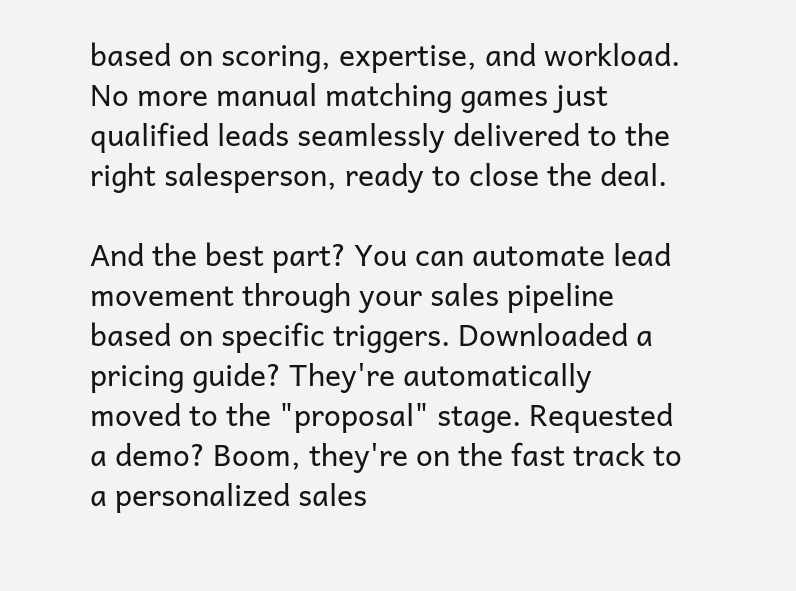based on scoring, expertise, and workload. No more manual matching games just qualified leads seamlessly delivered to the right salesperson, ready to close the deal.

And the best part? You can automate lead movement through your sales pipeline based on specific triggers. Downloaded a pricing guide? They're automatically moved to the "proposal" stage. Requested a demo? Boom, they're on the fast track to a personalized sales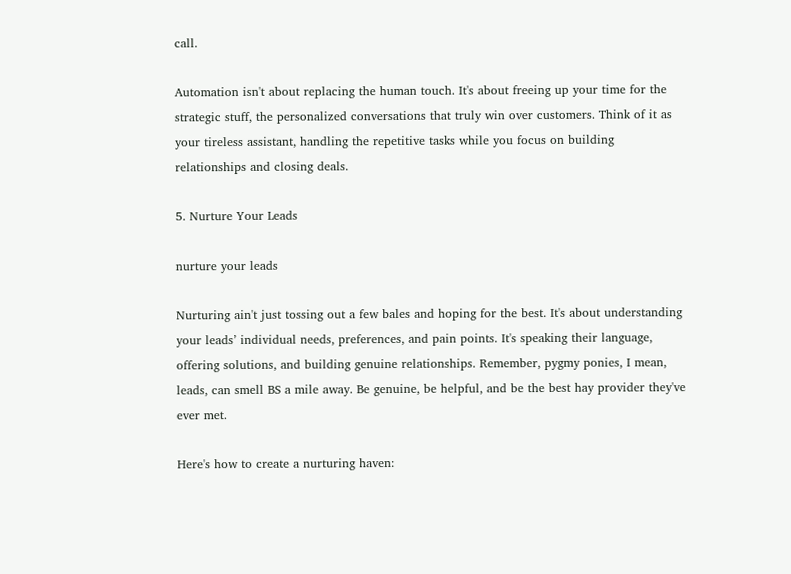call.

Automation isn't about replacing the human touch. It's about freeing up your time for the strategic stuff, the personalized conversations that truly win over customers. Think of it as your tireless assistant, handling the repetitive tasks while you focus on building relationships and closing deals.

5. Nurture Your Leads

nurture your leads

Nurturing ain't just tossing out a few bales and hoping for the best. It's about understanding your leads’ individual needs, preferences, and pain points. It's speaking their language, offering solutions, and building genuine relationships. Remember, pygmy ponies, I mean, leads, can smell BS a mile away. Be genuine, be helpful, and be the best hay provider they've ever met.

Here's how to create a nurturing haven: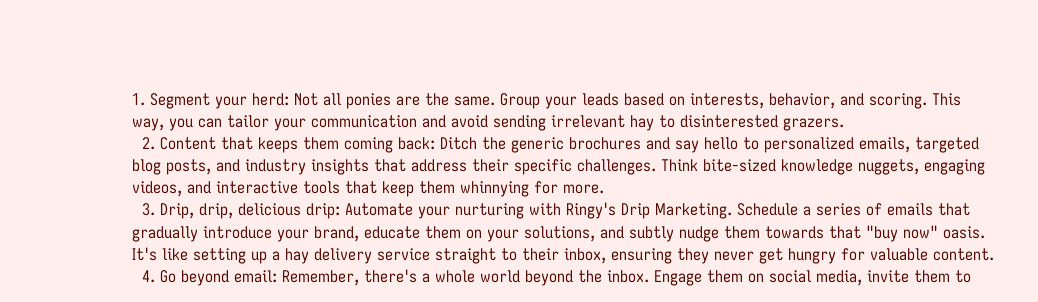1. Segment your herd: Not all ponies are the same. Group your leads based on interests, behavior, and scoring. This way, you can tailor your communication and avoid sending irrelevant hay to disinterested grazers.
  2. Content that keeps them coming back: Ditch the generic brochures and say hello to personalized emails, targeted blog posts, and industry insights that address their specific challenges. Think bite-sized knowledge nuggets, engaging videos, and interactive tools that keep them whinnying for more.
  3. Drip, drip, delicious drip: Automate your nurturing with Ringy's Drip Marketing. Schedule a series of emails that gradually introduce your brand, educate them on your solutions, and subtly nudge them towards that "buy now" oasis. It's like setting up a hay delivery service straight to their inbox, ensuring they never get hungry for valuable content.
  4. Go beyond email: Remember, there's a whole world beyond the inbox. Engage them on social media, invite them to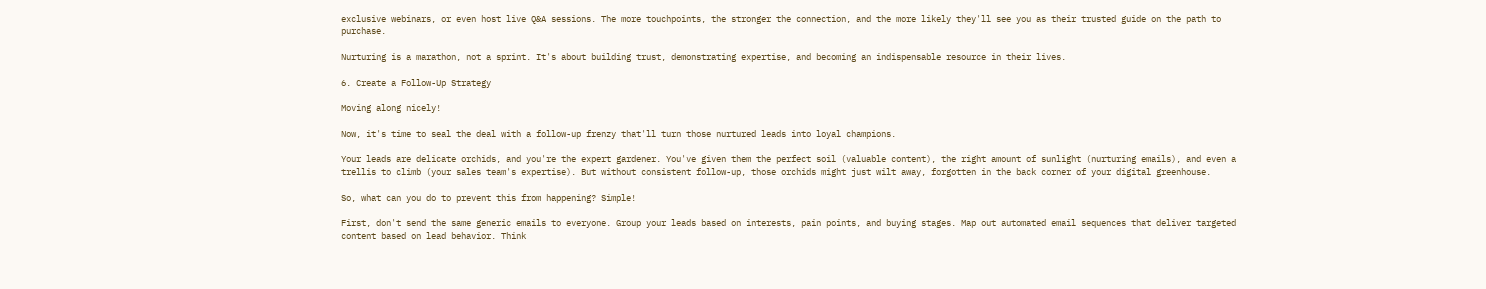exclusive webinars, or even host live Q&A sessions. The more touchpoints, the stronger the connection, and the more likely they'll see you as their trusted guide on the path to purchase.

Nurturing is a marathon, not a sprint. It's about building trust, demonstrating expertise, and becoming an indispensable resource in their lives.

6. Create a Follow-Up Strategy

Moving along nicely!

Now, it's time to seal the deal with a follow-up frenzy that'll turn those nurtured leads into loyal champions.

Your leads are delicate orchids, and you're the expert gardener. You've given them the perfect soil (valuable content), the right amount of sunlight (nurturing emails), and even a trellis to climb (your sales team's expertise). But without consistent follow-up, those orchids might just wilt away, forgotten in the back corner of your digital greenhouse.

So, what can you do to prevent this from happening? Simple!

First, don't send the same generic emails to everyone. Group your leads based on interests, pain points, and buying stages. Map out automated email sequences that deliver targeted content based on lead behavior. Think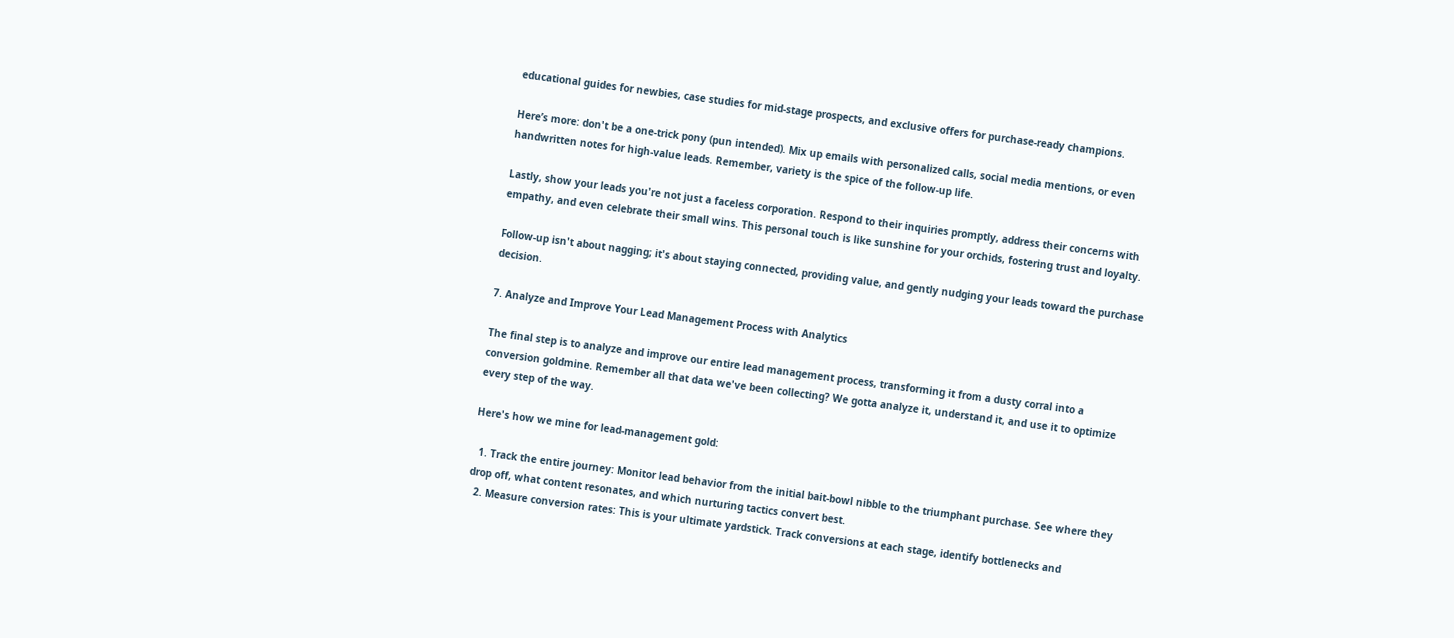educational guides for newbies, case studies for mid-stage prospects, and exclusive offers for purchase-ready champions.

Here’s more: don't be a one-trick pony (pun intended). Mix up emails with personalized calls, social media mentions, or even handwritten notes for high-value leads. Remember, variety is the spice of the follow-up life.

Lastly, show your leads you're not just a faceless corporation. Respond to their inquiries promptly, address their concerns with empathy, and even celebrate their small wins. This personal touch is like sunshine for your orchids, fostering trust and loyalty.

Follow-up isn't about nagging; it's about staying connected, providing value, and gently nudging your leads toward the purchase decision.

7. Analyze and Improve Your Lead Management Process with Analytics

The final step is to analyze and improve our entire lead management process, transforming it from a dusty corral into a conversion goldmine. Remember all that data we've been collecting? We gotta analyze it, understand it, and use it to optimize every step of the way.

Here's how we mine for lead-management gold:

  1. Track the entire journey: Monitor lead behavior from the initial bait-bowl nibble to the triumphant purchase. See where they drop off, what content resonates, and which nurturing tactics convert best.
  2. Measure conversion rates: This is your ultimate yardstick. Track conversions at each stage, identify bottlenecks and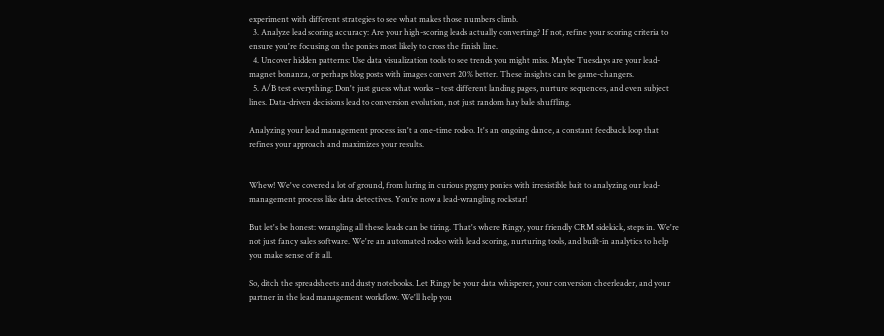experiment with different strategies to see what makes those numbers climb.
  3. Analyze lead scoring accuracy: Are your high-scoring leads actually converting? If not, refine your scoring criteria to ensure you're focusing on the ponies most likely to cross the finish line.
  4. Uncover hidden patterns: Use data visualization tools to see trends you might miss. Maybe Tuesdays are your lead-magnet bonanza, or perhaps blog posts with images convert 20% better. These insights can be game-changers.
  5. A/B test everything: Don't just guess what works – test different landing pages, nurture sequences, and even subject lines. Data-driven decisions lead to conversion evolution, not just random hay bale shuffling.

Analyzing your lead management process isn't a one-time rodeo. It's an ongoing dance, a constant feedback loop that refines your approach and maximizes your results.


Whew! We've covered a lot of ground, from luring in curious pygmy ponies with irresistible bait to analyzing our lead-management process like data detectives. You’re now a lead-wrangling rockstar!

But let's be honest: wrangling all these leads can be tiring. That's where Ringy, your friendly CRM sidekick, steps in. We're not just fancy sales software. We're an automated rodeo with lead scoring, nurturing tools, and built-in analytics to help you make sense of it all.

So, ditch the spreadsheets and dusty notebooks. Let Ringy be your data whisperer, your conversion cheerleader, and your partner in the lead management workflow. We'll help you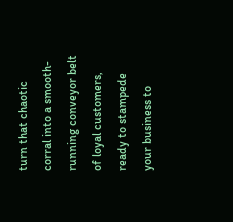turn that chaotic corral into a smooth-running conveyor belt of loyal customers, ready to stampede your business to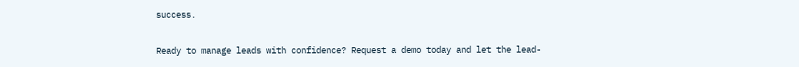success.

Ready to manage leads with confidence? Request a demo today and let the lead-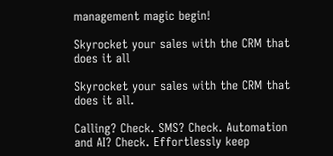management magic begin!

Skyrocket your sales with the CRM that does it all

Skyrocket your sales with the CRM that does it all.

Calling? Check. SMS? Check. Automation and AI? Check. Effortlessly keep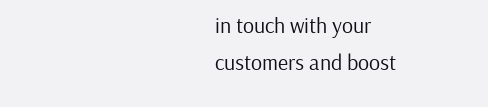in touch with your customers and boost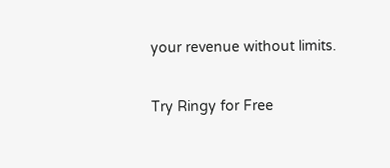your revenue without limits.

Try Ringy for Free